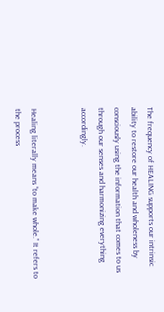The frequency of HEALING supports our intrinsic ability to restore our health and wholeness by consciously using the information that comes to us through our senses and harmonizing everything accordingly.


Healing literally means “to make whole.” It refers to the process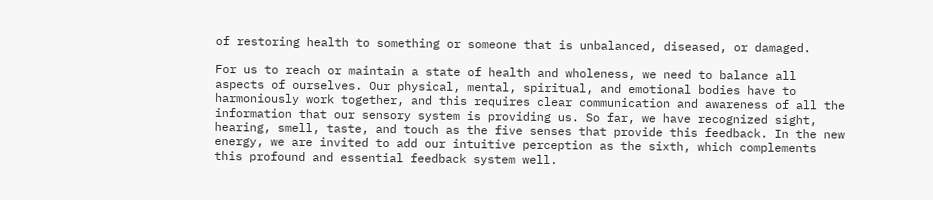of restoring health to something or someone that is unbalanced, diseased, or damaged.

For us to reach or maintain a state of health and wholeness, we need to balance all aspects of ourselves. Our physical, mental, spiritual, and emotional bodies have to harmoniously work together, and this requires clear communication and awareness of all the information that our sensory system is providing us. So far, we have recognized sight, hearing, smell, taste, and touch as the five senses that provide this feedback. In the new energy, we are invited to add our intuitive perception as the sixth, which complements this profound and essential feedback system well.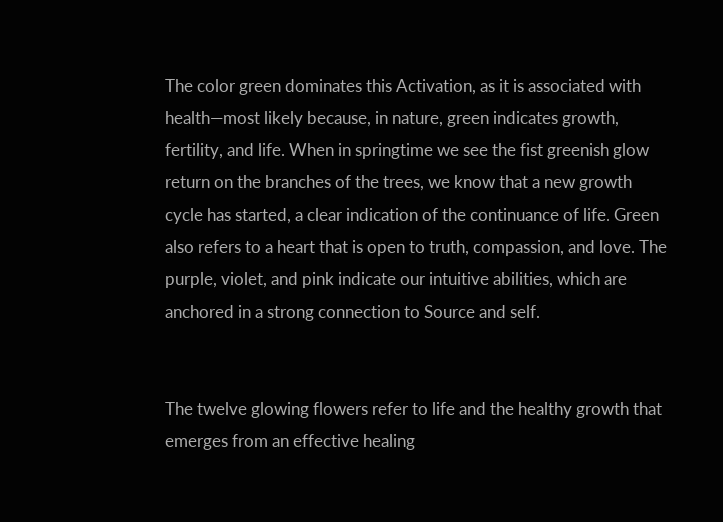The color green dominates this Activation, as it is associated with health—most likely because, in nature, green indicates growth, fertility, and life. When in springtime we see the fist greenish glow return on the branches of the trees, we know that a new growth cycle has started, a clear indication of the continuance of life. Green also refers to a heart that is open to truth, compassion, and love. The purple, violet, and pink indicate our intuitive abilities, which are anchored in a strong connection to Source and self.


The twelve glowing flowers refer to life and the healthy growth that emerges from an effective healing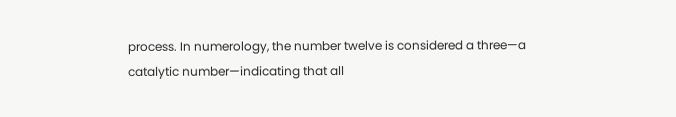process. In numerology, the number twelve is considered a three—a catalytic number—indicating that all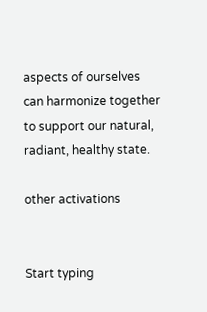aspects of ourselves can harmonize together to support our natural, radiant, healthy state.

other activations


Start typing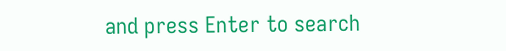and press Enter to search